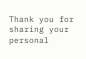Thank you for sharing your personal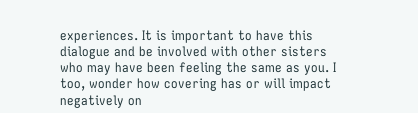experiences. It is important to have this dialogue and be involved with other sisters who may have been feeling the same as you. I too, wonder how covering has or will impact negatively on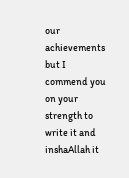our achievements but I commend you on your strength to write it and inshaAllah it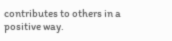contributes to others in a positive way.